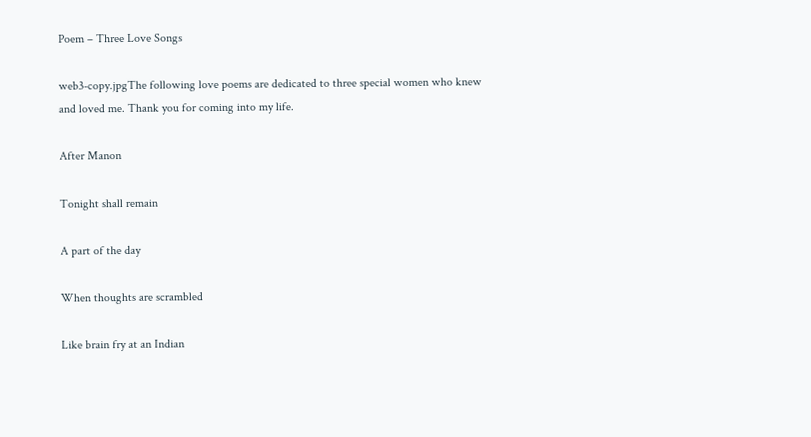Poem – Three Love Songs

web3-copy.jpgThe following love poems are dedicated to three special women who knew and loved me. Thank you for coming into my life.

After Manon

Tonight shall remain

A part of the day

When thoughts are scrambled

Like brain fry at an Indian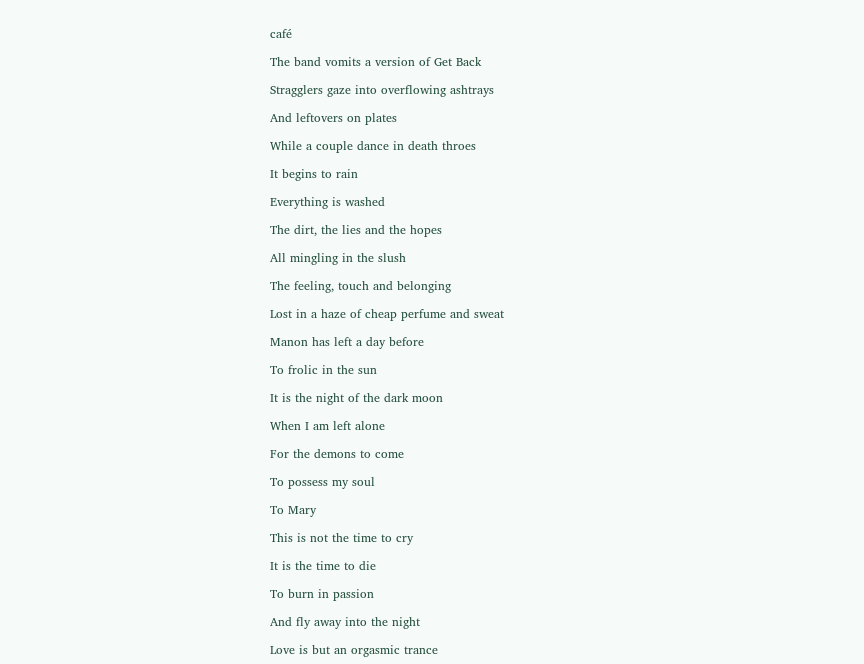café

The band vomits a version of Get Back

Stragglers gaze into overflowing ashtrays

And leftovers on plates

While a couple dance in death throes

It begins to rain

Everything is washed

The dirt, the lies and the hopes

All mingling in the slush

The feeling, touch and belonging

Lost in a haze of cheap perfume and sweat

Manon has left a day before

To frolic in the sun

It is the night of the dark moon

When I am left alone

For the demons to come

To possess my soul

To Mary

This is not the time to cry

It is the time to die

To burn in passion

And fly away into the night

Love is but an orgasmic trance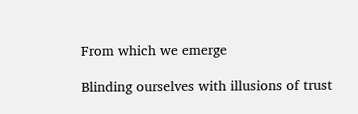From which we emerge

Blinding ourselves with illusions of trust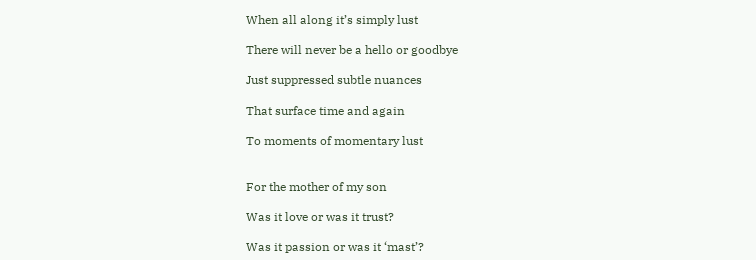When all along it’s simply lust

There will never be a hello or goodbye

Just suppressed subtle nuances

That surface time and again

To moments of momentary lust


For the mother of my son

Was it love or was it trust?

Was it passion or was it ‘mast’?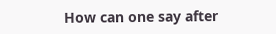How can one say after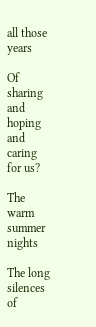all those years

Of sharing and hoping and caring for us?

The warm summer nights

The long silences of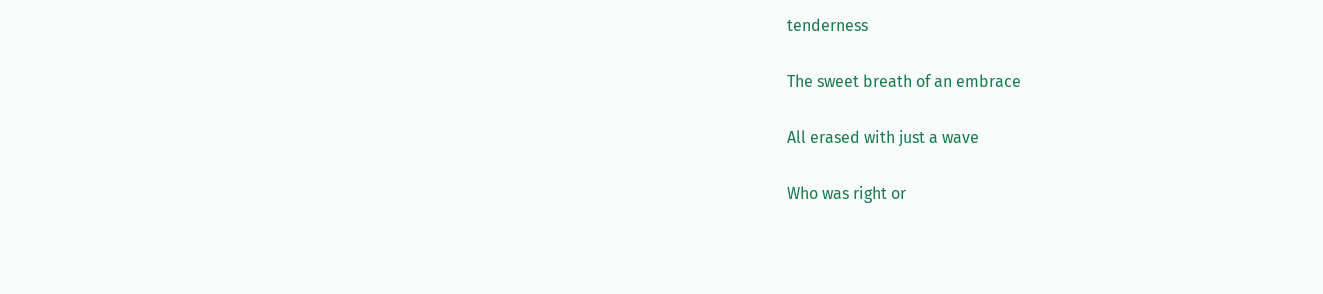tenderness

The sweet breath of an embrace

All erased with just a wave

Who was right or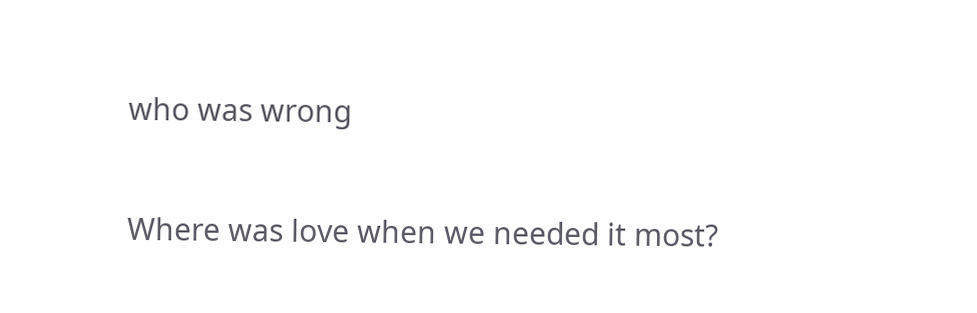who was wrong

Where was love when we needed it most?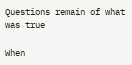Questions remain of what was true

When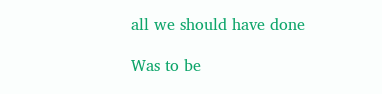all we should have done

Was to be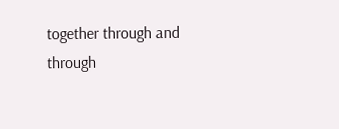together through and through